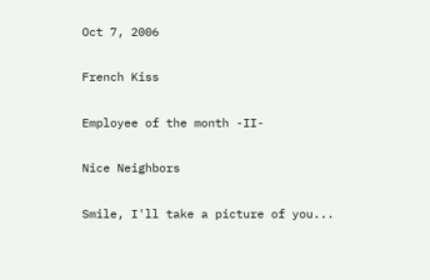Oct 7, 2006

French Kiss

Employee of the month -II-

Nice Neighbors

Smile, I'll take a picture of you...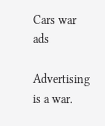Cars war ads

Advertising is a war.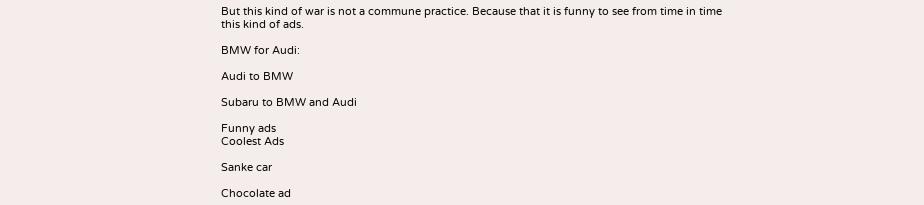But this kind of war is not a commune practice. Because that it is funny to see from time in time this kind of ads.

BMW for Audi:

Audi to BMW

Subaru to BMW and Audi

Funny ads
Coolest Ads

Sanke car

Chocolate ad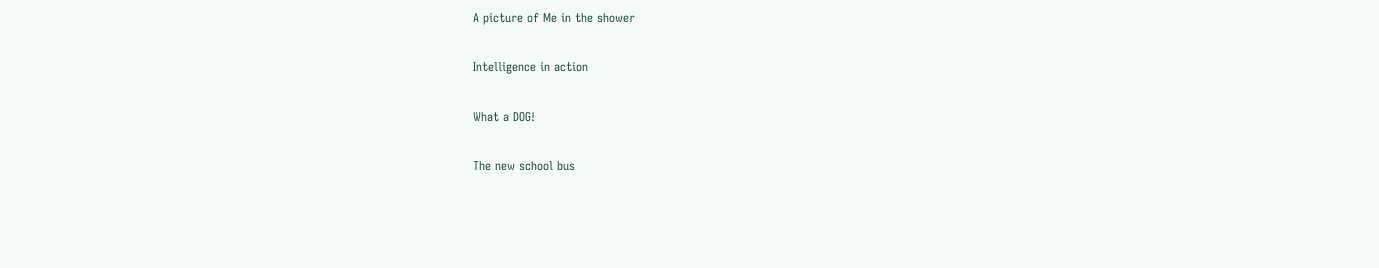A picture of Me in the shower

Intelligence in action

What a DOG!

The new school bus